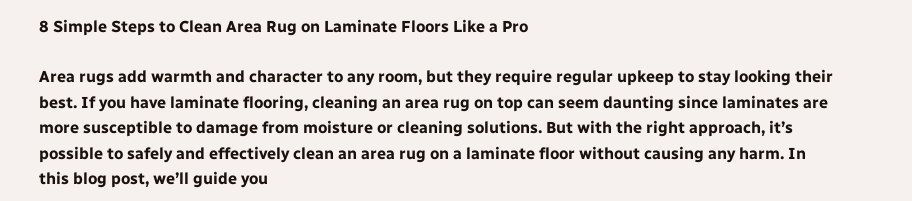8 Simple Steps to Clean Area Rug on Laminate Floors Like a Pro

Area rugs add warmth and character to any room, but they require regular upkeep to stay looking their best. If you have laminate flooring, cleaning an area rug on top can seem daunting since laminates are more susceptible to damage from moisture or cleaning solutions. But with the right approach, it’s possible to safely and effectively clean an area rug on a laminate floor without causing any harm. In this blog post, we’ll guide you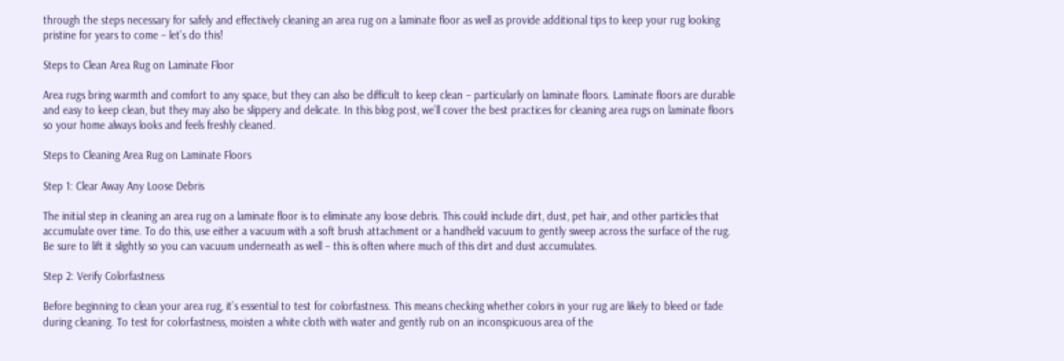through the steps necessary for safely and effectively cleaning an area rug on a laminate floor as well as provide additional tips to keep your rug looking pristine for years to come – let’s do this!

Steps to Clean Area Rug on Laminate Floor

Area rugs bring warmth and comfort to any space, but they can also be difficult to keep clean – particularly on laminate floors. Laminate floors are durable and easy to keep clean, but they may also be slippery and delicate. In this blog post, we’ll cover the best practices for cleaning area rugs on laminate floors so your home always looks and feels freshly cleaned.

Steps to Cleaning Area Rug on Laminate Floors

Step 1: Clear Away Any Loose Debris

The initial step in cleaning an area rug on a laminate floor is to eliminate any loose debris. This could include dirt, dust, pet hair, and other particles that accumulate over time. To do this, use either a vacuum with a soft brush attachment or a handheld vacuum to gently sweep across the surface of the rug. Be sure to lift it slightly so you can vacuum underneath as well – this is often where much of this dirt and dust accumulates.

Step 2: Verify Colorfastness

Before beginning to clean your area rug, it’s essential to test for colorfastness. This means checking whether colors in your rug are likely to bleed or fade during cleaning. To test for colorfastness, moisten a white cloth with water and gently rub on an inconspicuous area of the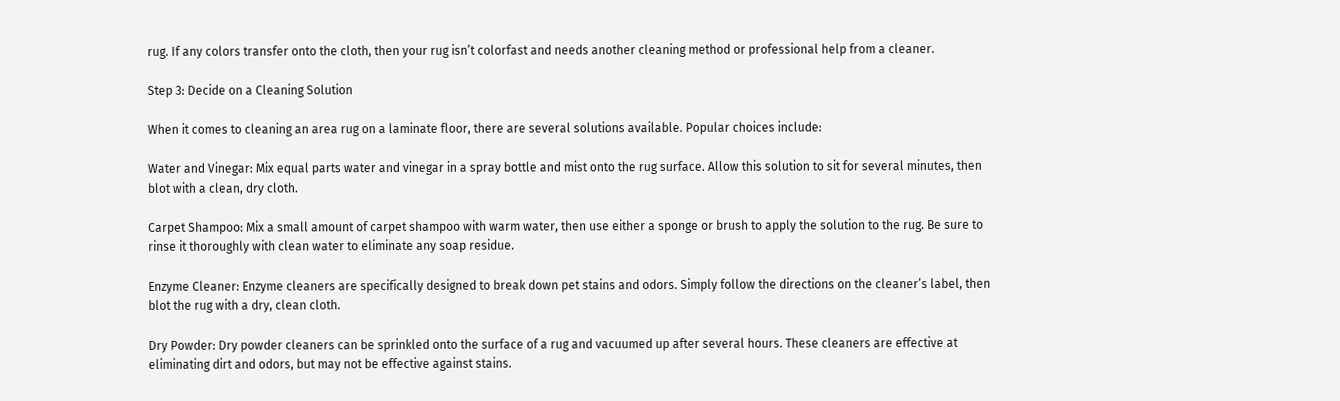rug. If any colors transfer onto the cloth, then your rug isn’t colorfast and needs another cleaning method or professional help from a cleaner.

Step 3: Decide on a Cleaning Solution

When it comes to cleaning an area rug on a laminate floor, there are several solutions available. Popular choices include:

Water and Vinegar: Mix equal parts water and vinegar in a spray bottle and mist onto the rug surface. Allow this solution to sit for several minutes, then blot with a clean, dry cloth.

Carpet Shampoo: Mix a small amount of carpet shampoo with warm water, then use either a sponge or brush to apply the solution to the rug. Be sure to rinse it thoroughly with clean water to eliminate any soap residue.

Enzyme Cleaner: Enzyme cleaners are specifically designed to break down pet stains and odors. Simply follow the directions on the cleaner’s label, then blot the rug with a dry, clean cloth.

Dry Powder: Dry powder cleaners can be sprinkled onto the surface of a rug and vacuumed up after several hours. These cleaners are effective at eliminating dirt and odors, but may not be effective against stains.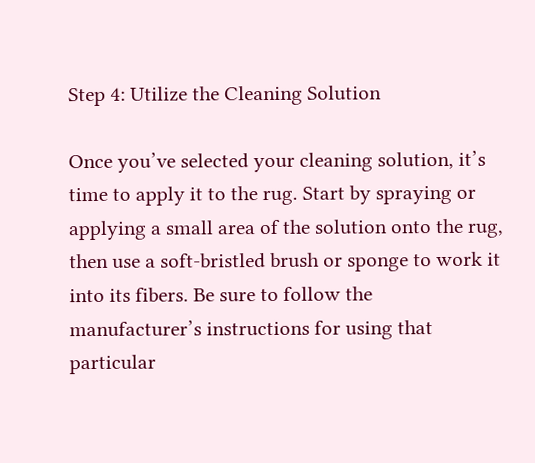Step 4: Utilize the Cleaning Solution

Once you’ve selected your cleaning solution, it’s time to apply it to the rug. Start by spraying or applying a small area of the solution onto the rug, then use a soft-bristled brush or sponge to work it into its fibers. Be sure to follow the manufacturer’s instructions for using that particular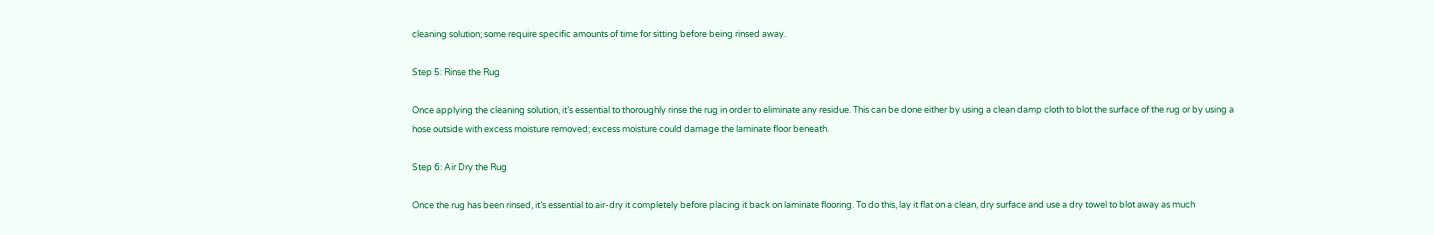cleaning solution; some require specific amounts of time for sitting before being rinsed away.

Step 5: Rinse the Rug

Once applying the cleaning solution, it’s essential to thoroughly rinse the rug in order to eliminate any residue. This can be done either by using a clean damp cloth to blot the surface of the rug or by using a hose outside with excess moisture removed; excess moisture could damage the laminate floor beneath.

Step 6: Air Dry the Rug

Once the rug has been rinsed, it’s essential to air-dry it completely before placing it back on laminate flooring. To do this, lay it flat on a clean, dry surface and use a dry towel to blot away as much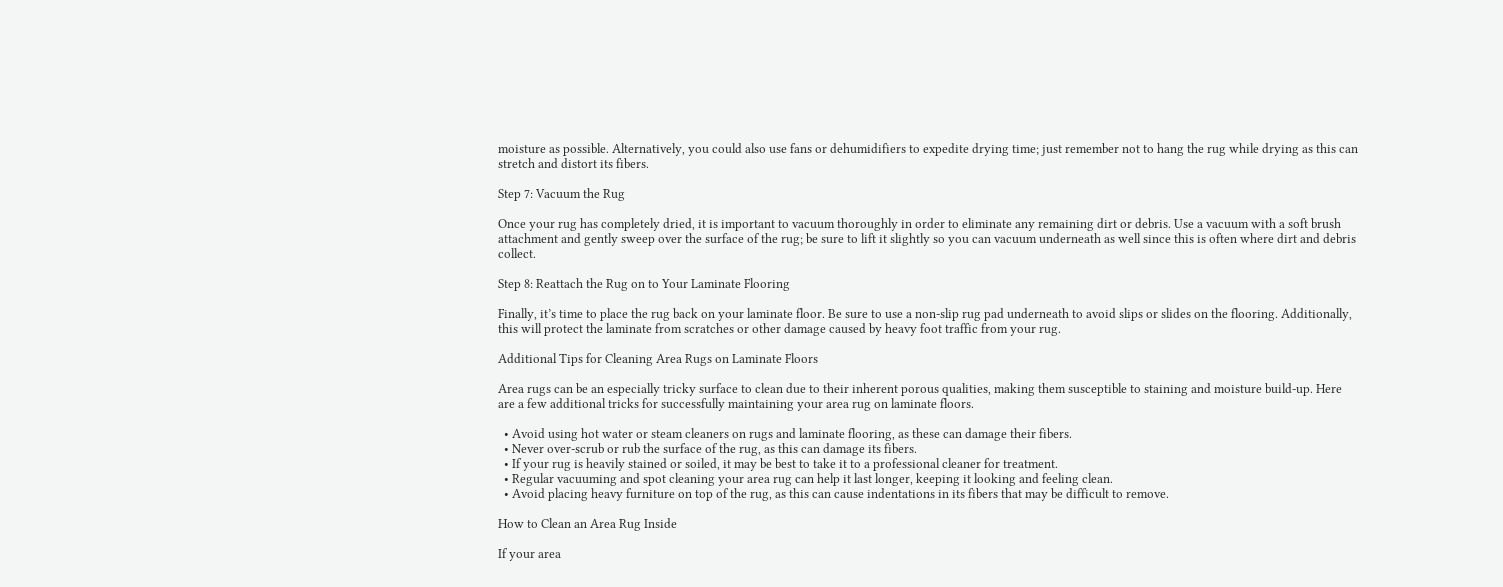moisture as possible. Alternatively, you could also use fans or dehumidifiers to expedite drying time; just remember not to hang the rug while drying as this can stretch and distort its fibers.

Step 7: Vacuum the Rug

Once your rug has completely dried, it is important to vacuum thoroughly in order to eliminate any remaining dirt or debris. Use a vacuum with a soft brush attachment and gently sweep over the surface of the rug; be sure to lift it slightly so you can vacuum underneath as well since this is often where dirt and debris collect.

Step 8: Reattach the Rug on to Your Laminate Flooring

Finally, it’s time to place the rug back on your laminate floor. Be sure to use a non-slip rug pad underneath to avoid slips or slides on the flooring. Additionally, this will protect the laminate from scratches or other damage caused by heavy foot traffic from your rug.

Additional Tips for Cleaning Area Rugs on Laminate Floors

Area rugs can be an especially tricky surface to clean due to their inherent porous qualities, making them susceptible to staining and moisture build-up. Here are a few additional tricks for successfully maintaining your area rug on laminate floors.

  • Avoid using hot water or steam cleaners on rugs and laminate flooring, as these can damage their fibers.
  • Never over-scrub or rub the surface of the rug, as this can damage its fibers.
  • If your rug is heavily stained or soiled, it may be best to take it to a professional cleaner for treatment.
  • Regular vacuuming and spot cleaning your area rug can help it last longer, keeping it looking and feeling clean.
  • Avoid placing heavy furniture on top of the rug, as this can cause indentations in its fibers that may be difficult to remove.

How to Clean an Area Rug Inside

If your area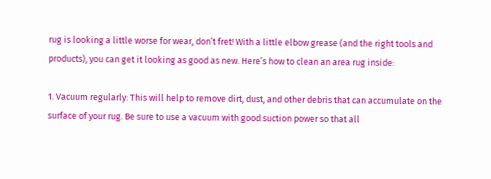rug is looking a little worse for wear, don’t fret! With a little elbow grease (and the right tools and products), you can get it looking as good as new. Here’s how to clean an area rug inside:

1. Vacuum regularly: This will help to remove dirt, dust, and other debris that can accumulate on the surface of your rug. Be sure to use a vacuum with good suction power so that all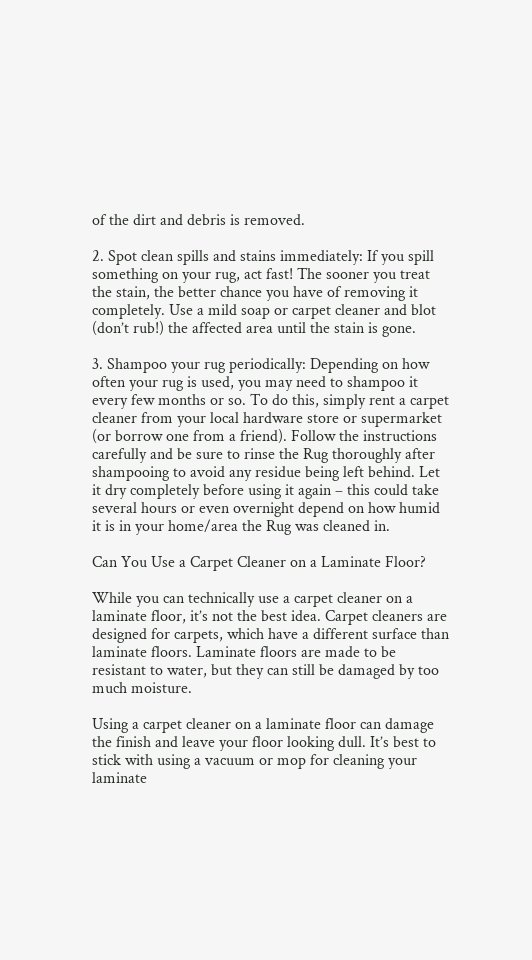of the dirt and debris is removed.

2. Spot clean spills and stains immediately: If you spill something on your rug, act fast! The sooner you treat the stain, the better chance you have of removing it completely. Use a mild soap or carpet cleaner and blot (don’t rub!) the affected area until the stain is gone.

3. Shampoo your rug periodically: Depending on how often your rug is used, you may need to shampoo it every few months or so. To do this, simply rent a carpet cleaner from your local hardware store or supermarket (or borrow one from a friend). Follow the instructions carefully and be sure to rinse the Rug thoroughly after shampooing to avoid any residue being left behind. Let it dry completely before using it again – this could take several hours or even overnight depend on how humid it is in your home/area the Rug was cleaned in.

Can You Use a Carpet Cleaner on a Laminate Floor?

While you can technically use a carpet cleaner on a laminate floor, it’s not the best idea. Carpet cleaners are designed for carpets, which have a different surface than laminate floors. Laminate floors are made to be resistant to water, but they can still be damaged by too much moisture.

Using a carpet cleaner on a laminate floor can damage the finish and leave your floor looking dull. It’s best to stick with using a vacuum or mop for cleaning your laminate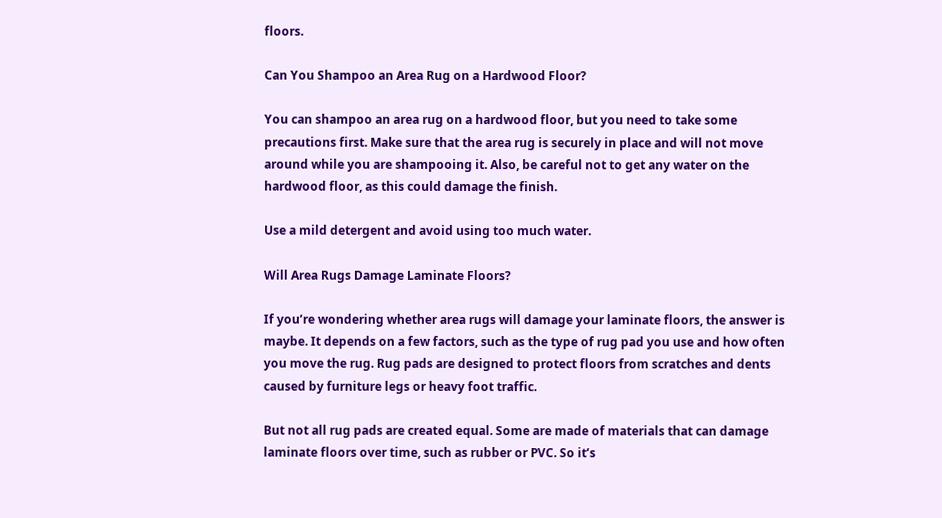floors.

Can You Shampoo an Area Rug on a Hardwood Floor?

You can shampoo an area rug on a hardwood floor, but you need to take some precautions first. Make sure that the area rug is securely in place and will not move around while you are shampooing it. Also, be careful not to get any water on the hardwood floor, as this could damage the finish.

Use a mild detergent and avoid using too much water.

Will Area Rugs Damage Laminate Floors?

If you’re wondering whether area rugs will damage your laminate floors, the answer is maybe. It depends on a few factors, such as the type of rug pad you use and how often you move the rug. Rug pads are designed to protect floors from scratches and dents caused by furniture legs or heavy foot traffic.

But not all rug pads are created equal. Some are made of materials that can damage laminate floors over time, such as rubber or PVC. So it’s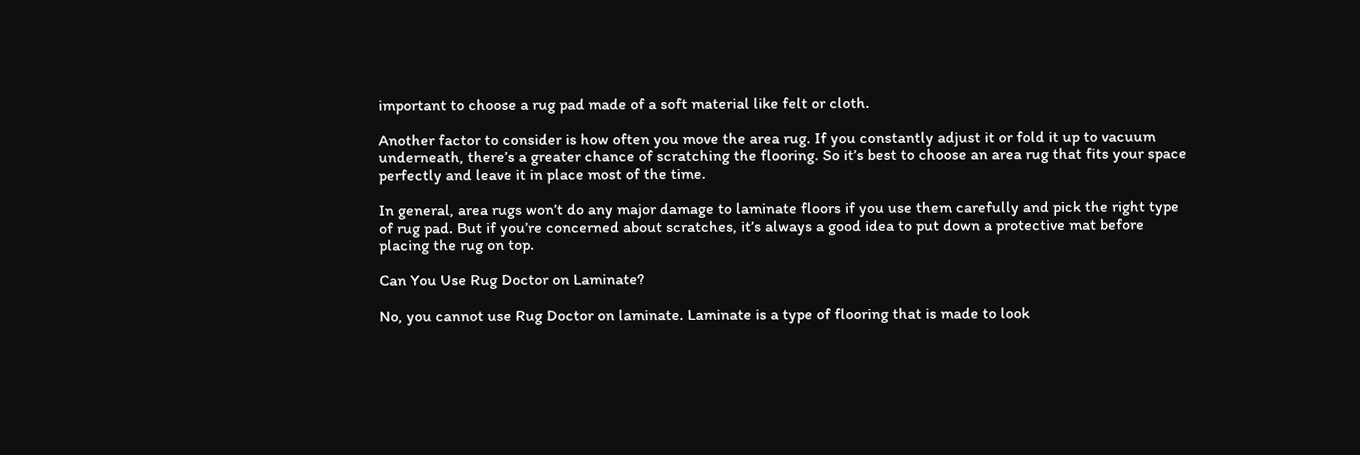important to choose a rug pad made of a soft material like felt or cloth.

Another factor to consider is how often you move the area rug. If you constantly adjust it or fold it up to vacuum underneath, there’s a greater chance of scratching the flooring. So it’s best to choose an area rug that fits your space perfectly and leave it in place most of the time.

In general, area rugs won’t do any major damage to laminate floors if you use them carefully and pick the right type of rug pad. But if you’re concerned about scratches, it’s always a good idea to put down a protective mat before placing the rug on top.

Can You Use Rug Doctor on Laminate?

No, you cannot use Rug Doctor on laminate. Laminate is a type of flooring that is made to look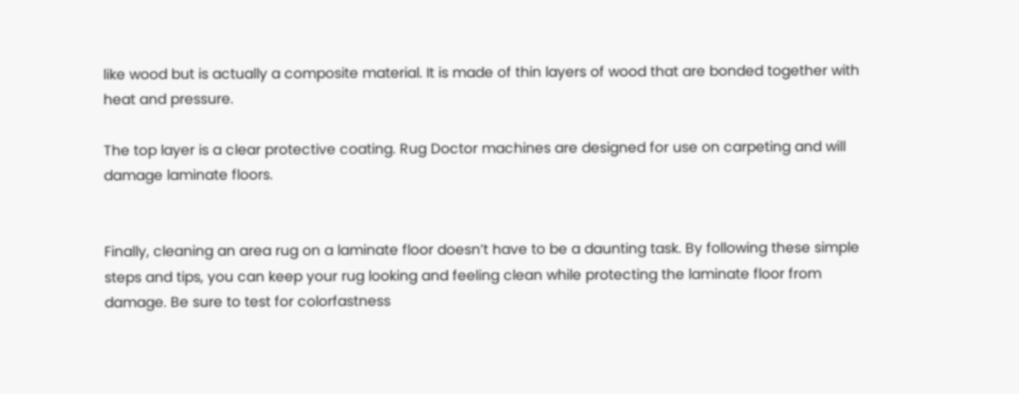like wood but is actually a composite material. It is made of thin layers of wood that are bonded together with heat and pressure.

The top layer is a clear protective coating. Rug Doctor machines are designed for use on carpeting and will damage laminate floors.


Finally, cleaning an area rug on a laminate floor doesn’t have to be a daunting task. By following these simple steps and tips, you can keep your rug looking and feeling clean while protecting the laminate floor from damage. Be sure to test for colorfastness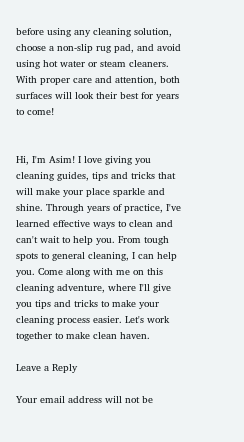before using any cleaning solution, choose a non-slip rug pad, and avoid using hot water or steam cleaners. With proper care and attention, both surfaces will look their best for years to come!


Hi, I'm Asim! I love giving you cleaning guides, tips and tricks that will make your place sparkle and shine. Through years of practice, I've learned effective ways to clean and can't wait to help you. From tough spots to general cleaning, I can help you. Come along with me on this cleaning adventure, where I'll give you tips and tricks to make your cleaning process easier. Let's work together to make clean haven.

Leave a Reply

Your email address will not be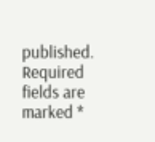published. Required fields are marked *